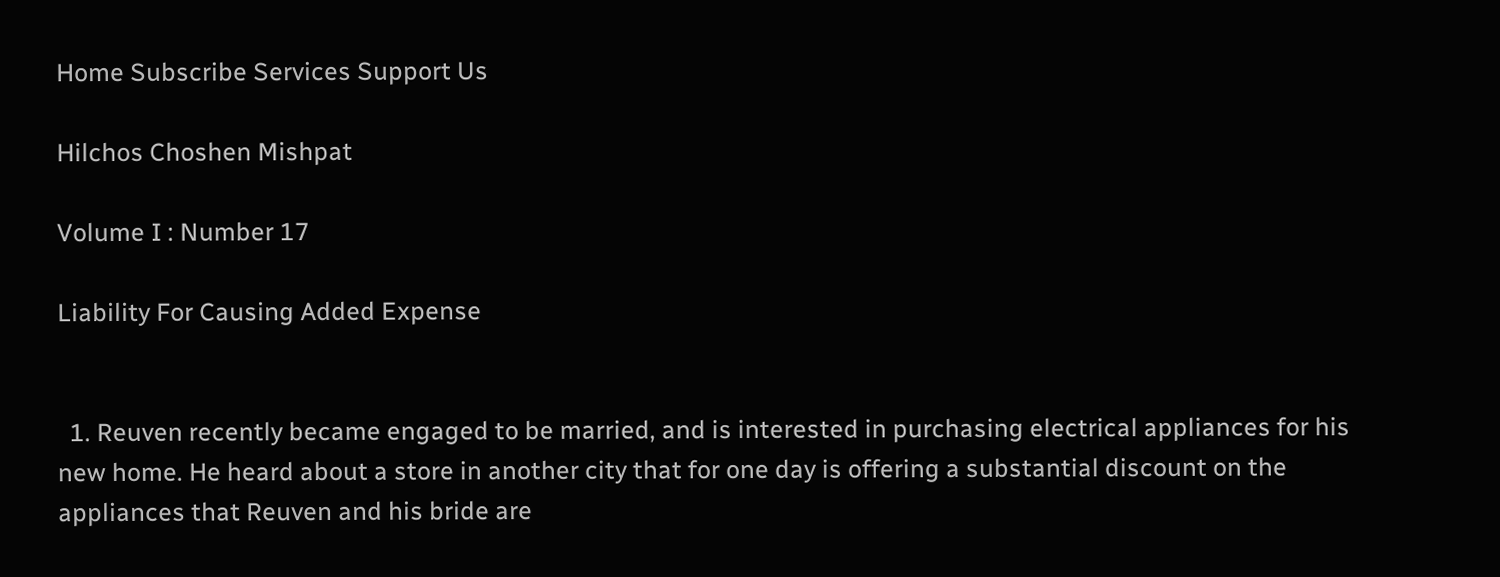Home Subscribe Services Support Us

Hilchos Choshen Mishpat

Volume I : Number 17

Liability For Causing Added Expense


  1. Reuven recently became engaged to be married, and is interested in purchasing electrical appliances for his new home. He heard about a store in another city that for one day is offering a substantial discount on the appliances that Reuven and his bride are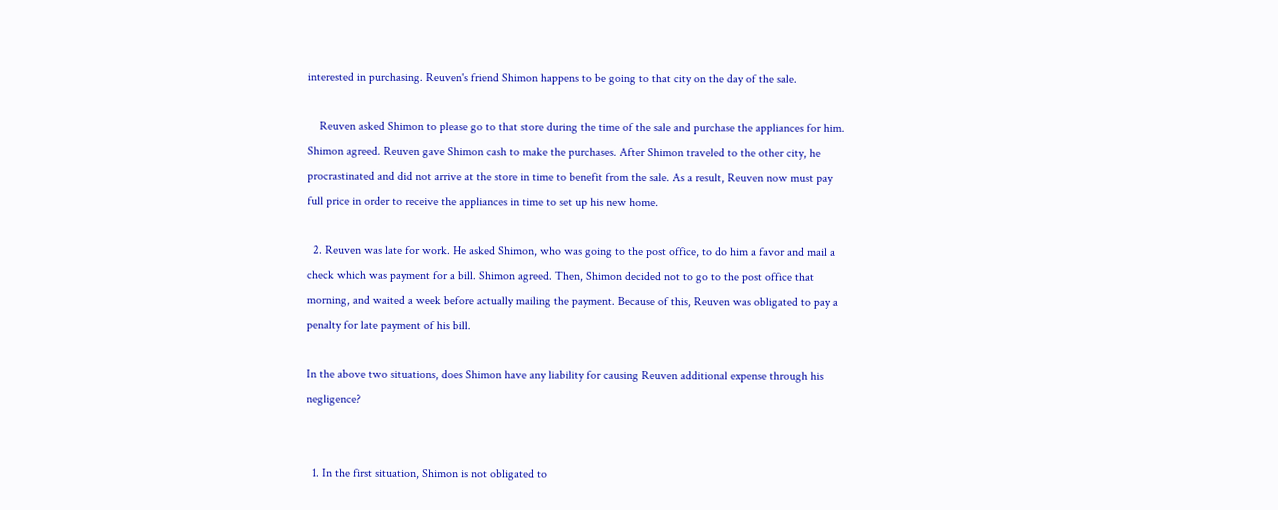interested in purchasing. Reuven's friend Shimon happens to be going to that city on the day of the sale.

    Reuven asked Shimon to please go to that store during the time of the sale and purchase the appliances for him. Shimon agreed. Reuven gave Shimon cash to make the purchases. After Shimon traveled to the other city, he procrastinated and did not arrive at the store in time to benefit from the sale. As a result, Reuven now must pay full price in order to receive the appliances in time to set up his new home.

  2. Reuven was late for work. He asked Shimon, who was going to the post office, to do him a favor and mail a check which was payment for a bill. Shimon agreed. Then, Shimon decided not to go to the post office that morning, and waited a week before actually mailing the payment. Because of this, Reuven was obligated to pay a penalty for late payment of his bill.

In the above two situations, does Shimon have any liability for causing Reuven additional expense through his negligence?


  1. In the first situation, Shimon is not obligated to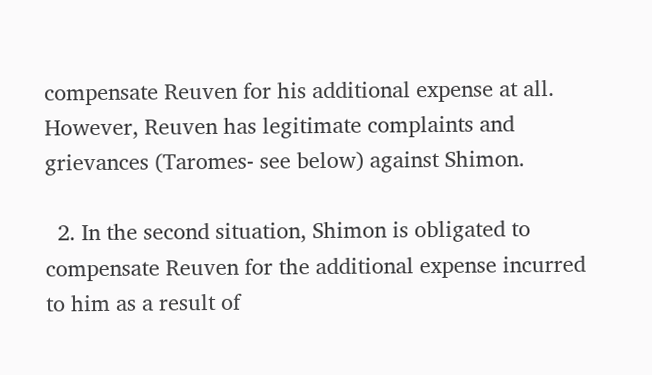compensate Reuven for his additional expense at all. However, Reuven has legitimate complaints and grievances (Taromes- see below) against Shimon.

  2. In the second situation, Shimon is obligated to compensate Reuven for the additional expense incurred to him as a result of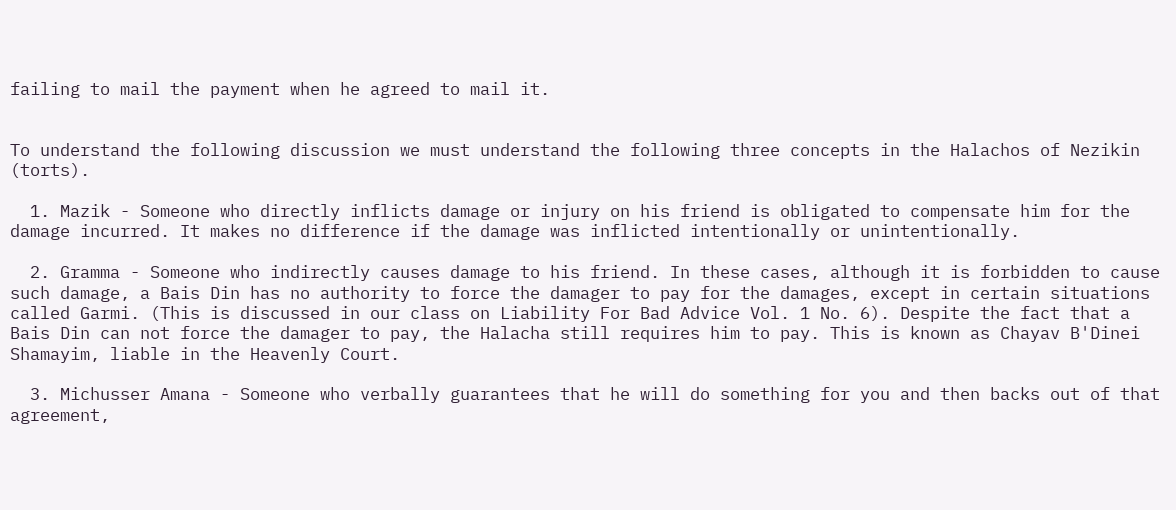failing to mail the payment when he agreed to mail it.


To understand the following discussion we must understand the following three concepts in the Halachos of Nezikin (torts).

  1. Mazik - Someone who directly inflicts damage or injury on his friend is obligated to compensate him for the damage incurred. It makes no difference if the damage was inflicted intentionally or unintentionally.

  2. Gramma - Someone who indirectly causes damage to his friend. In these cases, although it is forbidden to cause such damage, a Bais Din has no authority to force the damager to pay for the damages, except in certain situations called Garmi. (This is discussed in our class on Liability For Bad Advice Vol. 1 No. 6). Despite the fact that a Bais Din can not force the damager to pay, the Halacha still requires him to pay. This is known as Chayav B'Dinei Shamayim, liable in the Heavenly Court.

  3. Michusser Amana - Someone who verbally guarantees that he will do something for you and then backs out of that agreement,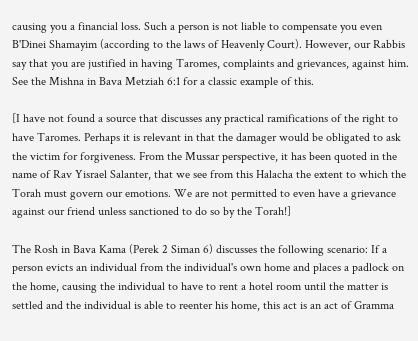causing you a financial loss. Such a person is not liable to compensate you even B'Dinei Shamayim (according to the laws of Heavenly Court). However, our Rabbis say that you are justified in having Taromes, complaints and grievances, against him. See the Mishna in Bava Metziah 6:1 for a classic example of this.

[I have not found a source that discusses any practical ramifications of the right to have Taromes. Perhaps it is relevant in that the damager would be obligated to ask the victim for forgiveness. From the Mussar perspective, it has been quoted in the name of Rav Yisrael Salanter, that we see from this Halacha the extent to which the Torah must govern our emotions. We are not permitted to even have a grievance against our friend unless sanctioned to do so by the Torah!]

The Rosh in Bava Kama (Perek 2 Siman 6) discusses the following scenario: If a person evicts an individual from the individual's own home and places a padlock on the home, causing the individual to have to rent a hotel room until the matter is settled and the individual is able to reenter his home, this act is an act of Gramma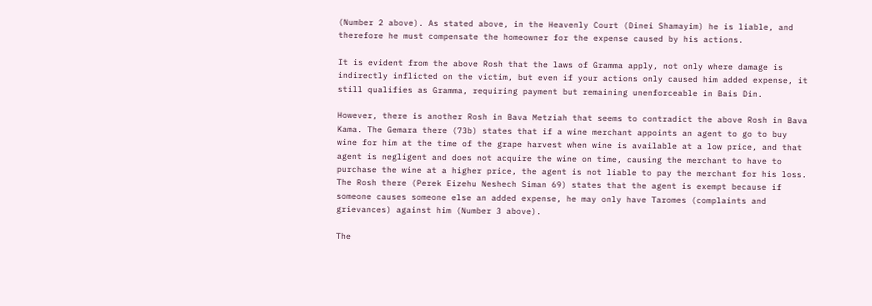(Number 2 above). As stated above, in the Heavenly Court (Dinei Shamayim) he is liable, and therefore he must compensate the homeowner for the expense caused by his actions.

It is evident from the above Rosh that the laws of Gramma apply, not only where damage is indirectly inflicted on the victim, but even if your actions only caused him added expense, it still qualifies as Gramma, requiring payment but remaining unenforceable in Bais Din.

However, there is another Rosh in Bava Metziah that seems to contradict the above Rosh in Bava Kama. The Gemara there (73b) states that if a wine merchant appoints an agent to go to buy wine for him at the time of the grape harvest when wine is available at a low price, and that agent is negligent and does not acquire the wine on time, causing the merchant to have to purchase the wine at a higher price, the agent is not liable to pay the merchant for his loss. The Rosh there (Perek Eizehu Neshech Siman 69) states that the agent is exempt because if someone causes someone else an added expense, he may only have Taromes (complaints and grievances) against him (Number 3 above).

The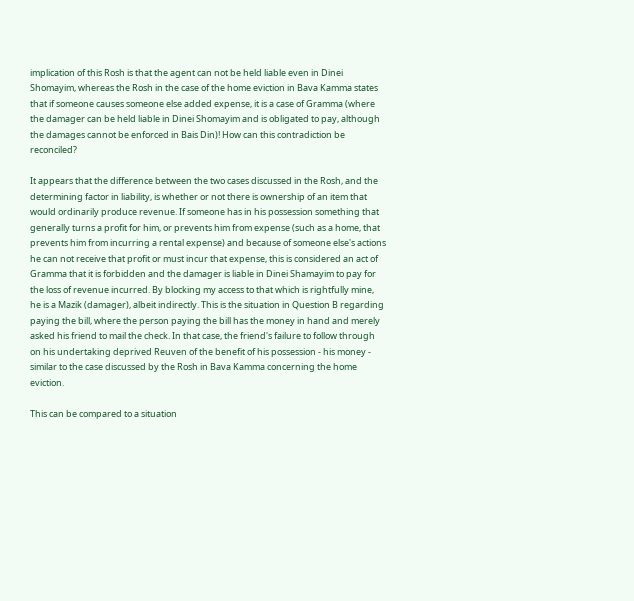implication of this Rosh is that the agent can not be held liable even in Dinei Shomayim, whereas the Rosh in the case of the home eviction in Bava Kamma states that if someone causes someone else added expense, it is a case of Gramma (where the damager can be held liable in Dinei Shomayim and is obligated to pay, although the damages cannot be enforced in Bais Din)! How can this contradiction be reconciled?

It appears that the difference between the two cases discussed in the Rosh, and the determining factor in liability, is whether or not there is ownership of an item that would ordinarily produce revenue. If someone has in his possession something that generally turns a profit for him, or prevents him from expense (such as a home, that prevents him from incurring a rental expense) and because of someone else's actions he can not receive that profit or must incur that expense, this is considered an act of Gramma that it is forbidden and the damager is liable in Dinei Shamayim to pay for the loss of revenue incurred. By blocking my access to that which is rightfully mine, he is a Mazik (damager), albeit indirectly. This is the situation in Question B regarding paying the bill, where the person paying the bill has the money in hand and merely asked his friend to mail the check. In that case, the friend's failure to follow through on his undertaking deprived Reuven of the benefit of his possession - his money - similar to the case discussed by the Rosh in Bava Kamma concerning the home eviction.

This can be compared to a situation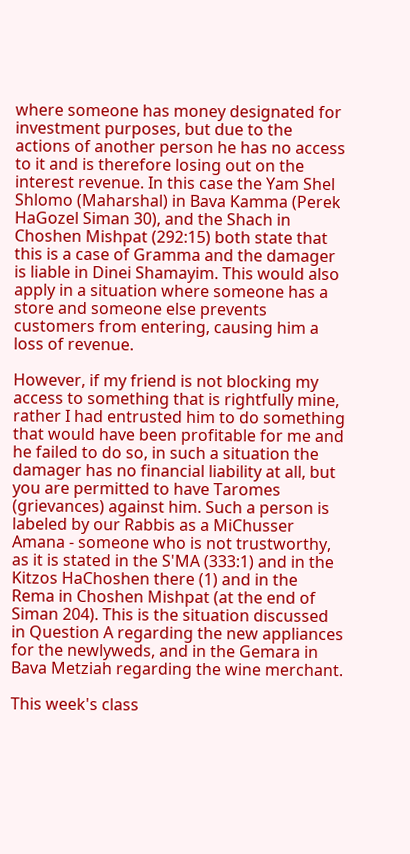where someone has money designated for investment purposes, but due to the actions of another person he has no access to it and is therefore losing out on the interest revenue. In this case the Yam Shel Shlomo (Maharshal) in Bava Kamma (Perek HaGozel Siman 30), and the Shach in Choshen Mishpat (292:15) both state that this is a case of Gramma and the damager is liable in Dinei Shamayim. This would also apply in a situation where someone has a store and someone else prevents customers from entering, causing him a loss of revenue.

However, if my friend is not blocking my access to something that is rightfully mine, rather I had entrusted him to do something that would have been profitable for me and he failed to do so, in such a situation the damager has no financial liability at all, but you are permitted to have Taromes (grievances) against him. Such a person is labeled by our Rabbis as a MiChusser Amana - someone who is not trustworthy, as it is stated in the S'MA (333:1) and in the Kitzos HaChoshen there (1) and in the Rema in Choshen Mishpat (at the end of Siman 204). This is the situation discussed in Question A regarding the new appliances for the newlyweds, and in the Gemara in Bava Metziah regarding the wine merchant.

This week's class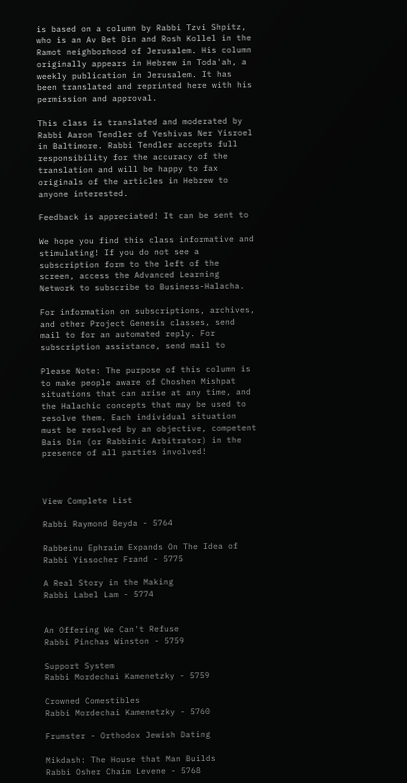is based on a column by Rabbi Tzvi Shpitz, who is an Av Bet Din and Rosh Kollel in the Ramot neighborhood of Jerusalem. His column originally appears in Hebrew in Toda'ah, a weekly publication in Jerusalem. It has been translated and reprinted here with his permission and approval.

This class is translated and moderated by Rabbi Aaron Tendler of Yeshivas Ner Yisroel in Baltimore. Rabbi Tendler accepts full responsibility for the accuracy of the translation and will be happy to fax originals of the articles in Hebrew to anyone interested.

Feedback is appreciated! It can be sent to

We hope you find this class informative and stimulating! If you do not see a subscription form to the left of the screen, access the Advanced Learning Network to subscribe to Business-Halacha.

For information on subscriptions, archives, and other Project Genesis classes, send mail to for an automated reply. For subscription assistance, send mail to

Please Note: The purpose of this column is to make people aware of Choshen Mishpat situations that can arise at any time, and the Halachic concepts that may be used to resolve them. Each individual situation must be resolved by an objective, competent Bais Din (or Rabbinic Arbitrator) in the presence of all parties involved!



View Complete List

Rabbi Raymond Beyda - 5764

Rabbeinu Ephraim Expands On The Idea of
Rabbi Yissocher Frand - 5775

A Real Story in the Making
Rabbi Label Lam - 5774


An Offering We Can't Refuse
Rabbi Pinchas Winston - 5759

Support System
Rabbi Mordechai Kamenetzky - 5759

Crowned Comestibles
Rabbi Mordechai Kamenetzky - 5760

Frumster - Orthodox Jewish Dating

Mikdash: The House that Man Builds
Rabbi Osher Chaim Levene - 5768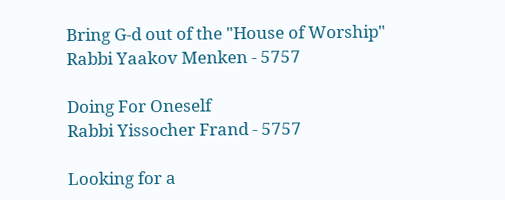Bring G-d out of the "House of Worship"
Rabbi Yaakov Menken - 5757

Doing For Oneself
Rabbi Yissocher Frand - 5757

Looking for a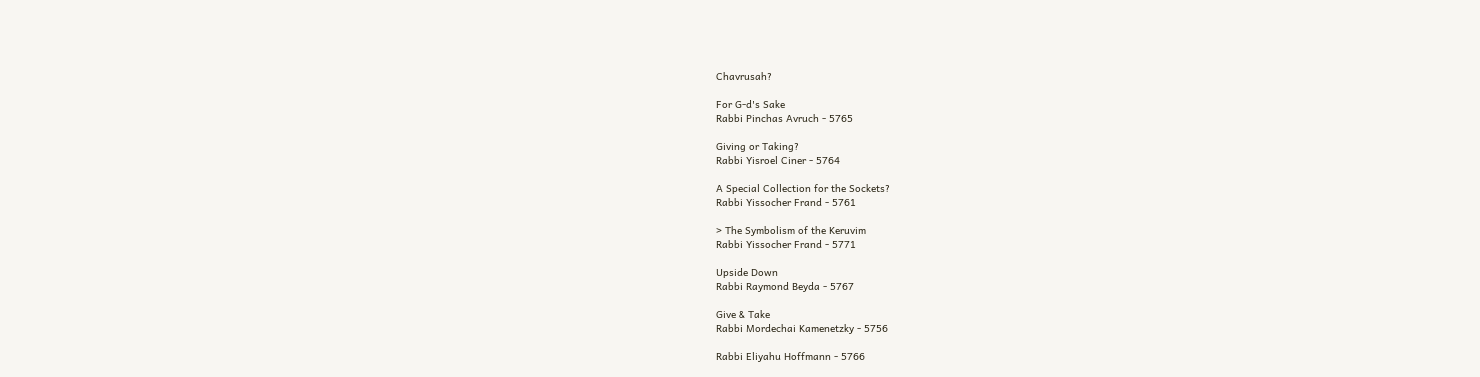Chavrusah?

For G-d's Sake
Rabbi Pinchas Avruch - 5765

Giving or Taking?
Rabbi Yisroel Ciner - 5764

A Special Collection for the Sockets?
Rabbi Yissocher Frand - 5761

> The Symbolism of the Keruvim
Rabbi Yissocher Frand - 5771

Upside Down
Rabbi Raymond Beyda - 5767

Give & Take
Rabbi Mordechai Kamenetzky - 5756

Rabbi Eliyahu Hoffmann - 5766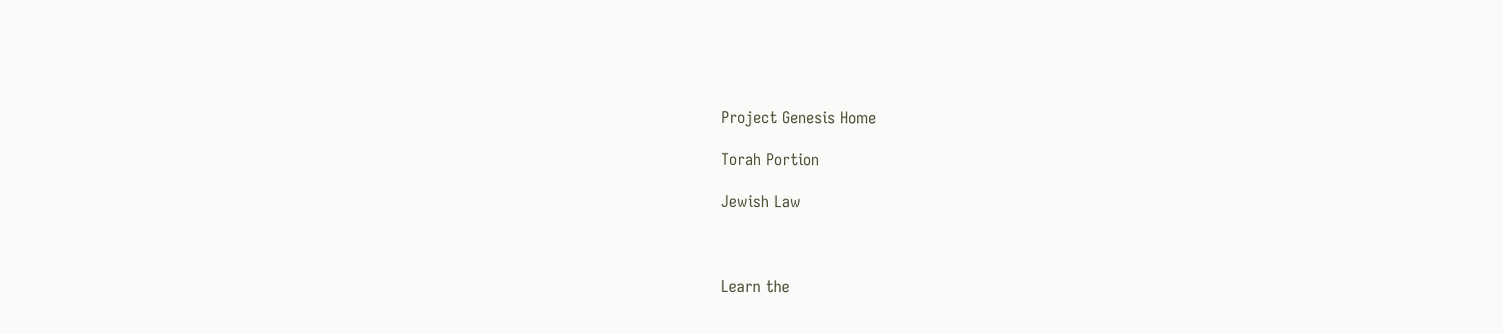Project Genesis Home

Torah Portion

Jewish Law



Learn the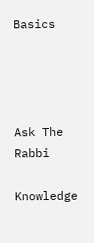Basics




Ask The Rabbi

Knowledge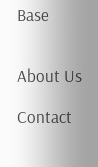Base


About Us

Contact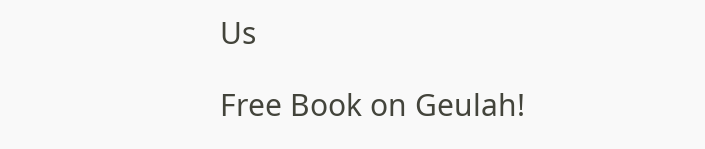Us

Free Book on Geulah!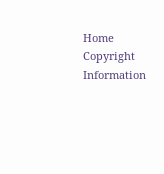Home Copyright Information